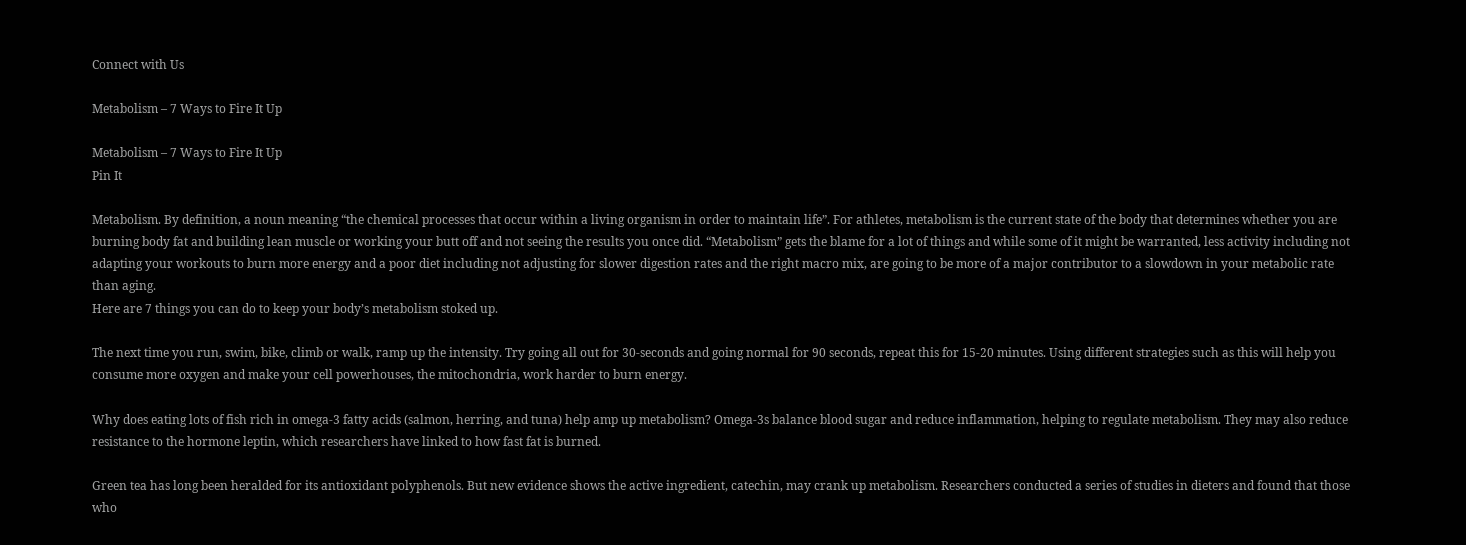Connect with Us

Metabolism – 7 Ways to Fire It Up

Metabolism – 7 Ways to Fire It Up
Pin It

Metabolism. By definition, a noun meaning “the chemical processes that occur within a living organism in order to maintain life”. For athletes, metabolism is the current state of the body that determines whether you are burning body fat and building lean muscle or working your butt off and not seeing the results you once did. “Metabolism” gets the blame for a lot of things and while some of it might be warranted, less activity including not adapting your workouts to burn more energy and a poor diet including not adjusting for slower digestion rates and the right macro mix, are going to be more of a major contributor to a slowdown in your metabolic rate than aging.
Here are 7 things you can do to keep your body’s metabolism stoked up.

The next time you run, swim, bike, climb or walk, ramp up the intensity. Try going all out for 30-seconds and going normal for 90 seconds, repeat this for 15-20 minutes. Using different strategies such as this will help you consume more oxygen and make your cell powerhouses, the mitochondria, work harder to burn energy.

Why does eating lots of fish rich in omega-3 fatty acids (salmon, herring, and tuna) help amp up metabolism? Omega-3s balance blood sugar and reduce inflammation, helping to regulate metabolism. They may also reduce resistance to the hormone leptin, which researchers have linked to how fast fat is burned.

Green tea has long been heralded for its antioxidant polyphenols. But new evidence shows the active ingredient, catechin, may crank up metabolism. Researchers conducted a series of studies in dieters and found that those who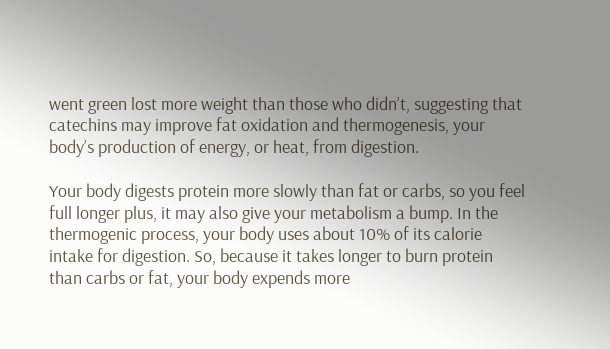went green lost more weight than those who didn’t, suggesting that catechins may improve fat oxidation and thermogenesis, your body’s production of energy, or heat, from digestion.

Your body digests protein more slowly than fat or carbs, so you feel full longer plus, it may also give your metabolism a bump. In the thermogenic process, your body uses about 10% of its calorie intake for digestion. So, because it takes longer to burn protein than carbs or fat, your body expends more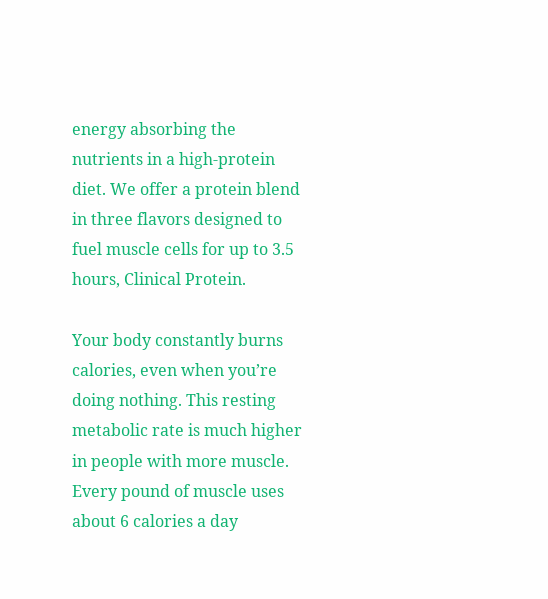energy absorbing the nutrients in a high-protein diet. We offer a protein blend in three flavors designed to fuel muscle cells for up to 3.5 hours, Clinical Protein.

Your body constantly burns calories, even when you’re doing nothing. This resting metabolic rate is much higher in people with more muscle. Every pound of muscle uses about 6 calories a day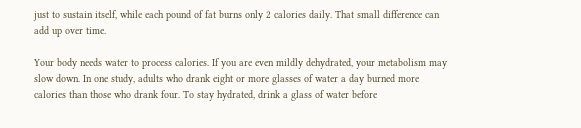just to sustain itself, while each pound of fat burns only 2 calories daily. That small difference can add up over time.

Your body needs water to process calories. If you are even mildly dehydrated, your metabolism may slow down. In one study, adults who drank eight or more glasses of water a day burned more calories than those who drank four. To stay hydrated, drink a glass of water before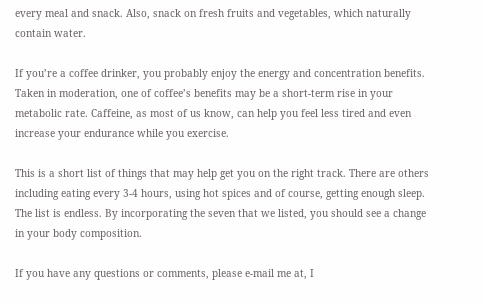every meal and snack. Also, snack on fresh fruits and vegetables, which naturally contain water.

If you’re a coffee drinker, you probably enjoy the energy and concentration benefits. Taken in moderation, one of coffee’s benefits may be a short-term rise in your metabolic rate. Caffeine, as most of us know, can help you feel less tired and even increase your endurance while you exercise.

This is a short list of things that may help get you on the right track. There are others including eating every 3-4 hours, using hot spices and of course, getting enough sleep. The list is endless. By incorporating the seven that we listed, you should see a change in your body composition.

If you have any questions or comments, please e-mail me at, I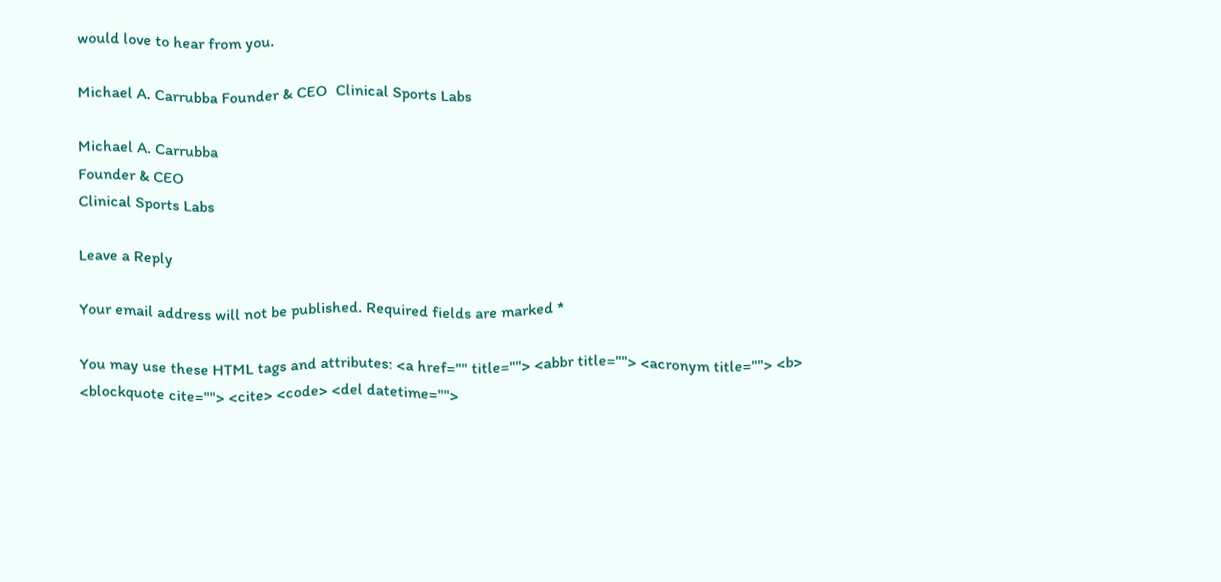would love to hear from you.

Michael A. Carrubba Founder & CEO  Clinical Sports Labs

Michael A. Carrubba
Founder & CEO
Clinical Sports Labs

Leave a Reply

Your email address will not be published. Required fields are marked *

You may use these HTML tags and attributes: <a href="" title=""> <abbr title=""> <acronym title=""> <b> <blockquote cite=""> <cite> <code> <del datetime="">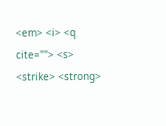<em> <i> <q cite=""> <s> <strike> <strong>